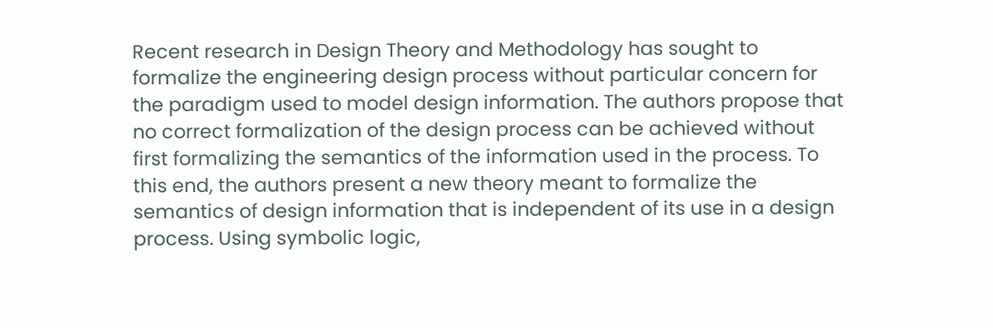Recent research in Design Theory and Methodology has sought to formalize the engineering design process without particular concern for the paradigm used to model design information. The authors propose that no correct formalization of the design process can be achieved without first formalizing the semantics of the information used in the process. To this end, the authors present a new theory meant to formalize the semantics of design information that is independent of its use in a design process. Using symbolic logic,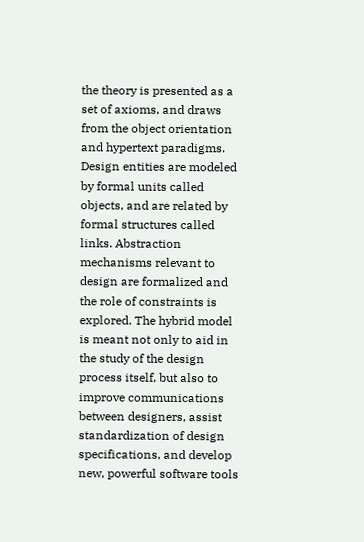the theory is presented as a set of axioms, and draws from the object orientation and hypertext paradigms. Design entities are modeled by formal units called objects, and are related by formal structures called links. Abstraction mechanisms relevant to design are formalized and the role of constraints is explored. The hybrid model is meant not only to aid in the study of the design process itself, but also to improve communications between designers, assist standardization of design specifications, and develop new, powerful software tools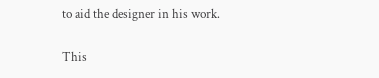to aid the designer in his work.

This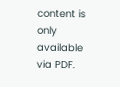content is only available via PDF.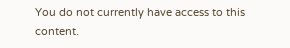You do not currently have access to this content.